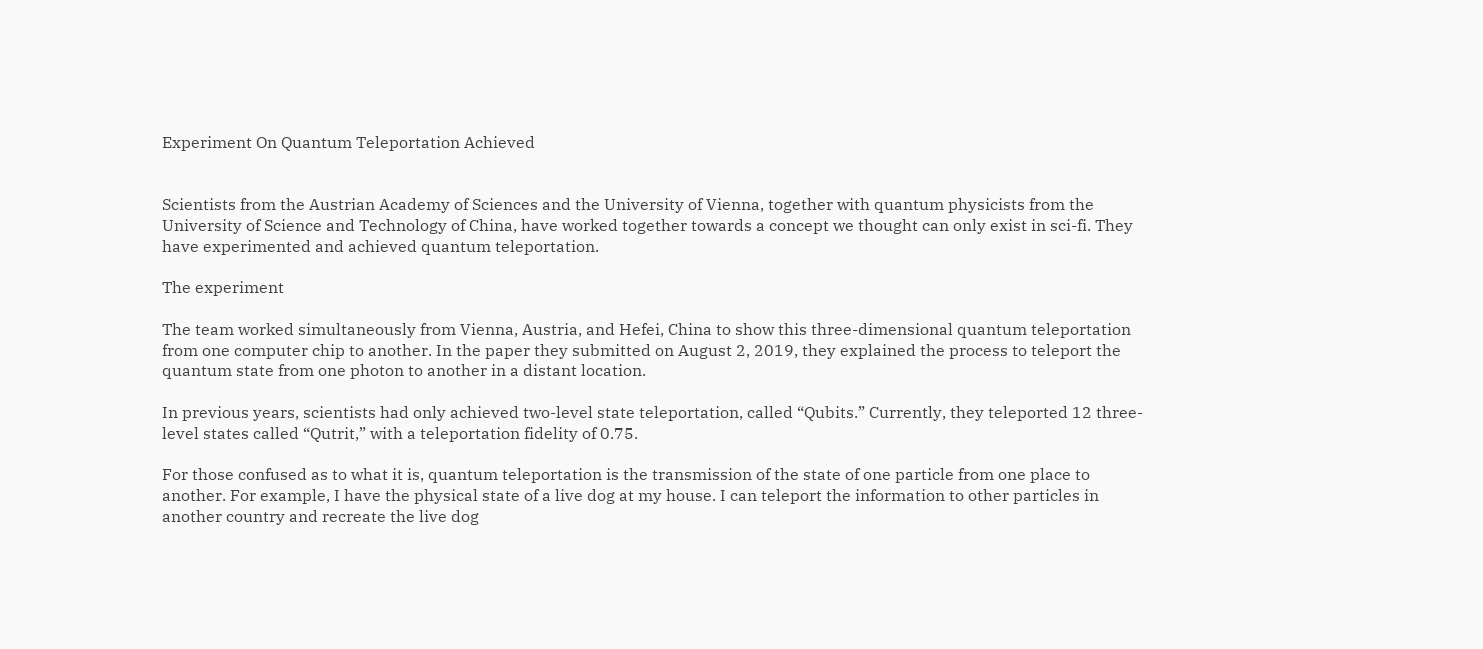Experiment On Quantum Teleportation Achieved


Scientists from the Austrian Academy of Sciences and the University of Vienna, together with quantum physicists from the University of Science and Technology of China, have worked together towards a concept we thought can only exist in sci-fi. They have experimented and achieved quantum teleportation.

The experiment

The team worked simultaneously from Vienna, Austria, and Hefei, China to show this three-dimensional quantum teleportation from one computer chip to another. In the paper they submitted on August 2, 2019, they explained the process to teleport the quantum state from one photon to another in a distant location.

In previous years, scientists had only achieved two-level state teleportation, called “Qubits.” Currently, they teleported 12 three-level states called “Qutrit,” with a teleportation fidelity of 0.75.

For those confused as to what it is, quantum teleportation is the transmission of the state of one particle from one place to another. For example, I have the physical state of a live dog at my house. I can teleport the information to other particles in another country and recreate the live dog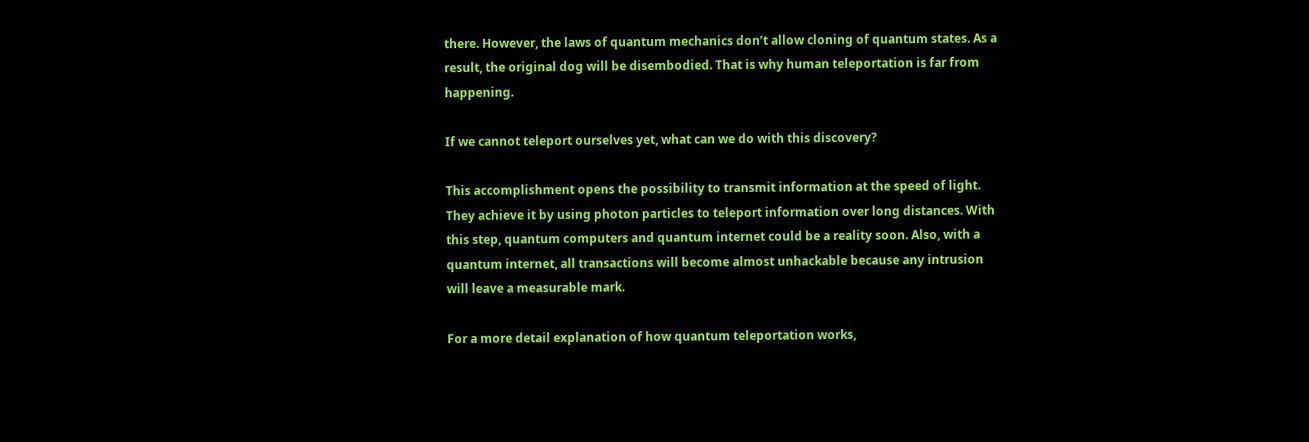there. However, the laws of quantum mechanics don’t allow cloning of quantum states. As a result, the original dog will be disembodied. That is why human teleportation is far from happening.

If we cannot teleport ourselves yet, what can we do with this discovery?

This accomplishment opens the possibility to transmit information at the speed of light. They achieve it by using photon particles to teleport information over long distances. With this step, quantum computers and quantum internet could be a reality soon. Also, with a quantum internet, all transactions will become almost unhackable because any intrusion will leave a measurable mark.

For a more detail explanation of how quantum teleportation works,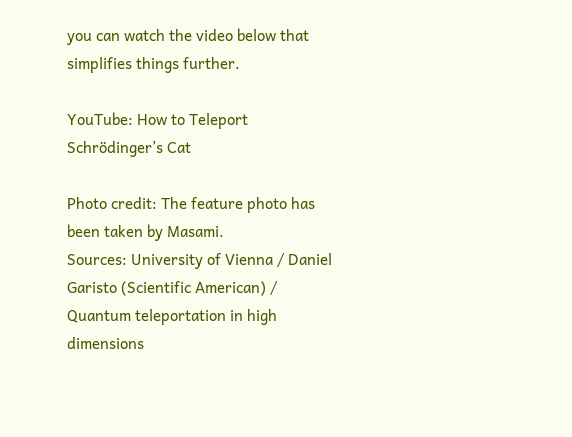you can watch the video below that simplifies things further.

YouTube: How to Teleport Schrödinger’s Cat

Photo credit: The feature photo has been taken by Masami.
Sources: University of Vienna / Daniel Garisto (Scientific American) / Quantum teleportation in high dimensions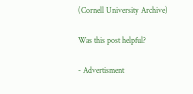(Cornell University Archive)

Was this post helpful?

- Advertisment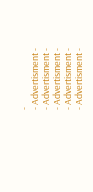-
- Advertisment -
- Advertisment -
- Advertisment -
- Advertisment -
- Advertisment -